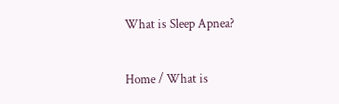What is Sleep Apnea?

Home / What is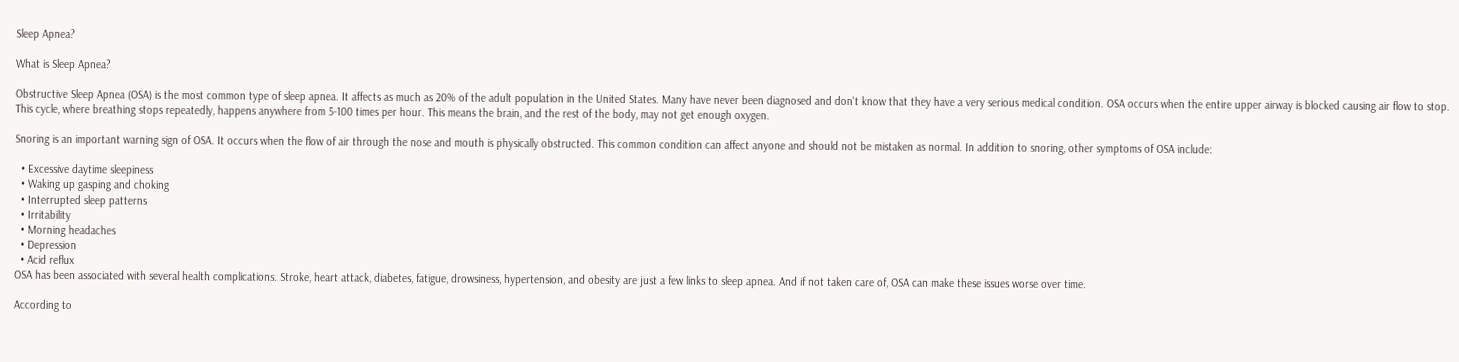Sleep Apnea?

What is Sleep Apnea?

Obstructive Sleep Apnea (OSA) is the most common type of sleep apnea. It affects as much as 20% of the adult population in the United States. Many have never been diagnosed and don't know that they have a very serious medical condition. OSA occurs when the entire upper airway is blocked causing air flow to stop. This cycle, where breathing stops repeatedly, happens anywhere from 5-100 times per hour. This means the brain, and the rest of the body, may not get enough oxygen.

Snoring is an important warning sign of OSA. It occurs when the flow of air through the nose and mouth is physically obstructed. This common condition can affect anyone and should not be mistaken as normal. In addition to snoring, other symptoms of OSA include:

  • Excessive daytime sleepiness
  • Waking up gasping and choking
  • Interrupted sleep patterns
  • Irritability
  • Morning headaches
  • Depression
  • Acid reflux
OSA has been associated with several health complications. Stroke, heart attack, diabetes, fatigue, drowsiness, hypertension, and obesity are just a few links to sleep apnea. And if not taken care of, OSA can make these issues worse over time.

According to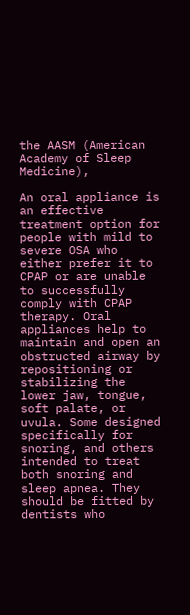the AASM (American Academy of Sleep Medicine),

An oral appliance is an effective treatment option for people with mild to severe OSA who either prefer it to CPAP or are unable to successfully comply with CPAP therapy. Oral appliances help to maintain and open an obstructed airway by repositioning or stabilizing the lower jaw, tongue, soft palate, or uvula. Some designed specifically for snoring, and others intended to treat both snoring and sleep apnea. They should be fitted by dentists who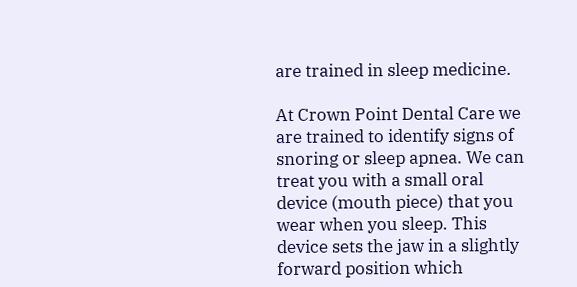are trained in sleep medicine.

At Crown Point Dental Care we are trained to identify signs of snoring or sleep apnea. We can treat you with a small oral device (mouth piece) that you wear when you sleep. This device sets the jaw in a slightly forward position which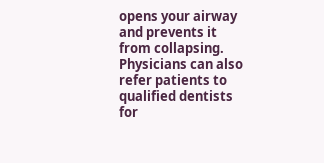opens your airway and prevents it from collapsing. Physicians can also refer patients to qualified dentists for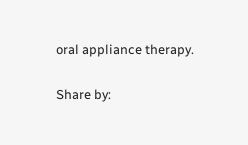oral appliance therapy.

Share by: